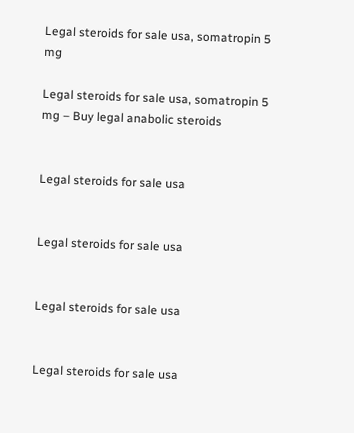Legal steroids for sale usa, somatropin 5 mg

Legal steroids for sale usa, somatropin 5 mg – Buy legal anabolic steroids


Legal steroids for sale usa


Legal steroids for sale usa


Legal steroids for sale usa


Legal steroids for sale usa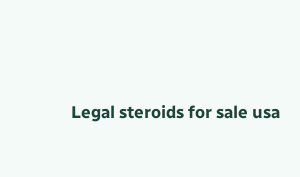Legal steroids for sale usa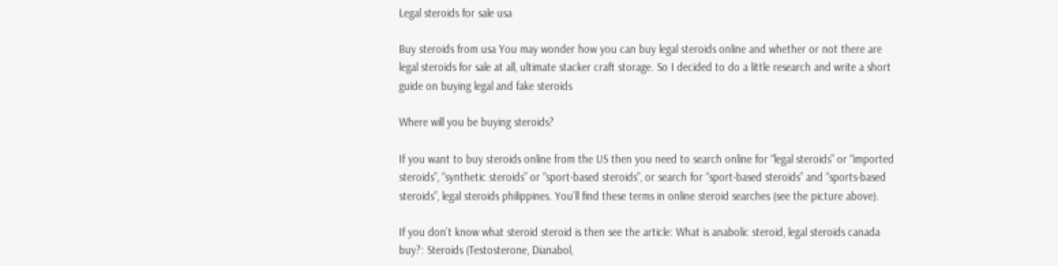Legal steroids for sale usa

Buy steroids from usa You may wonder how you can buy legal steroids online and whether or not there are legal steroids for sale at all, ultimate stacker craft storage. So I decided to do a little research and write a short guide on buying legal and fake steroids

Where will you be buying steroids?

If you want to buy steroids online from the US then you need to search online for “legal steroids” or “imported steroids”, “synthetic steroids” or “sport-based steroids”, or search for “sport-based steroids” and “sports-based steroids”, legal steroids philippines. You’ll find these terms in online steroid searches (see the picture above).

If you don’t know what steroid steroid is then see the article: What is anabolic steroid, legal steroids canada buy?: Steroids (Testosterone, Dianabol,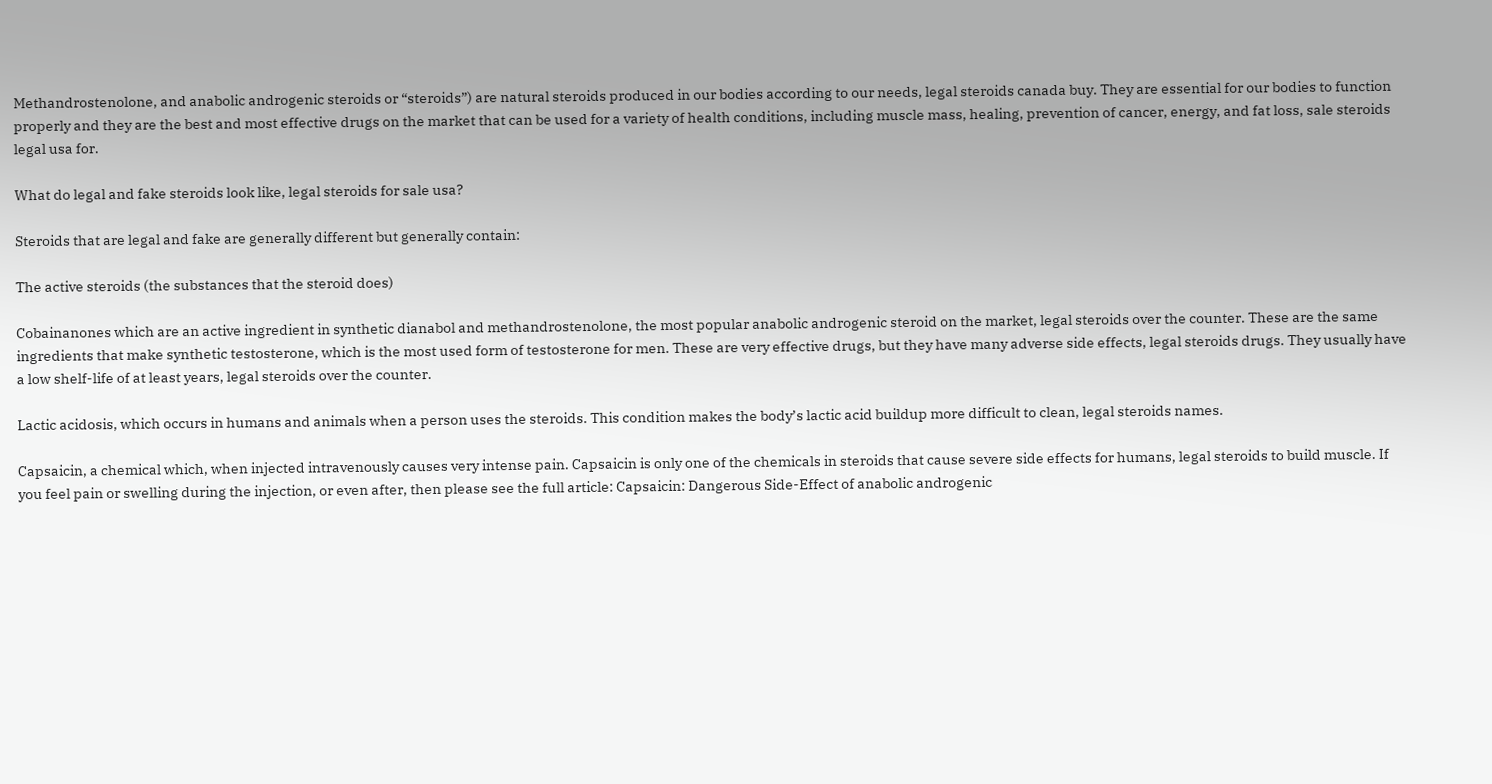Methandrostenolone, and anabolic androgenic steroids or “steroids”) are natural steroids produced in our bodies according to our needs, legal steroids canada buy. They are essential for our bodies to function properly and they are the best and most effective drugs on the market that can be used for a variety of health conditions, including muscle mass, healing, prevention of cancer, energy, and fat loss, sale steroids legal usa for.

What do legal and fake steroids look like, legal steroids for sale usa?

Steroids that are legal and fake are generally different but generally contain:

The active steroids (the substances that the steroid does)

Cobainanones which are an active ingredient in synthetic dianabol and methandrostenolone, the most popular anabolic androgenic steroid on the market, legal steroids over the counter. These are the same ingredients that make synthetic testosterone, which is the most used form of testosterone for men. These are very effective drugs, but they have many adverse side effects, legal steroids drugs. They usually have a low shelf-life of at least years, legal steroids over the counter.

Lactic acidosis, which occurs in humans and animals when a person uses the steroids. This condition makes the body’s lactic acid buildup more difficult to clean, legal steroids names.

Capsaicin, a chemical which, when injected intravenously causes very intense pain. Capsaicin is only one of the chemicals in steroids that cause severe side effects for humans, legal steroids to build muscle. If you feel pain or swelling during the injection, or even after, then please see the full article: Capsaicin: Dangerous Side-Effect of anabolic androgenic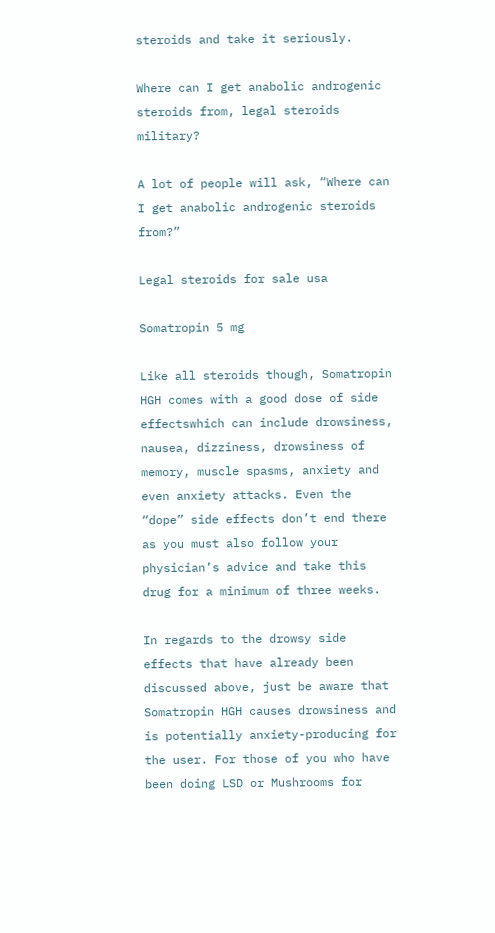steroids and take it seriously.

Where can I get anabolic androgenic steroids from, legal steroids military?

A lot of people will ask, “Where can I get anabolic androgenic steroids from?”

Legal steroids for sale usa

Somatropin 5 mg

Like all steroids though, Somatropin HGH comes with a good dose of side effectswhich can include drowsiness, nausea, dizziness, drowsiness of memory, muscle spasms, anxiety and even anxiety attacks. Even the “dope” side effects don’t end there as you must also follow your physician’s advice and take this drug for a minimum of three weeks.

In regards to the drowsy side effects that have already been discussed above, just be aware that Somatropin HGH causes drowsiness and is potentially anxiety-producing for the user. For those of you who have been doing LSD or Mushrooms for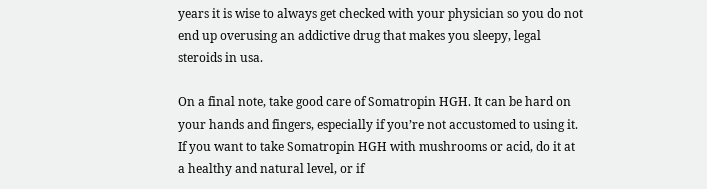years it is wise to always get checked with your physician so you do not end up overusing an addictive drug that makes you sleepy, legal steroids in usa.

On a final note, take good care of Somatropin HGH. It can be hard on your hands and fingers, especially if you’re not accustomed to using it. If you want to take Somatropin HGH with mushrooms or acid, do it at a healthy and natural level, or if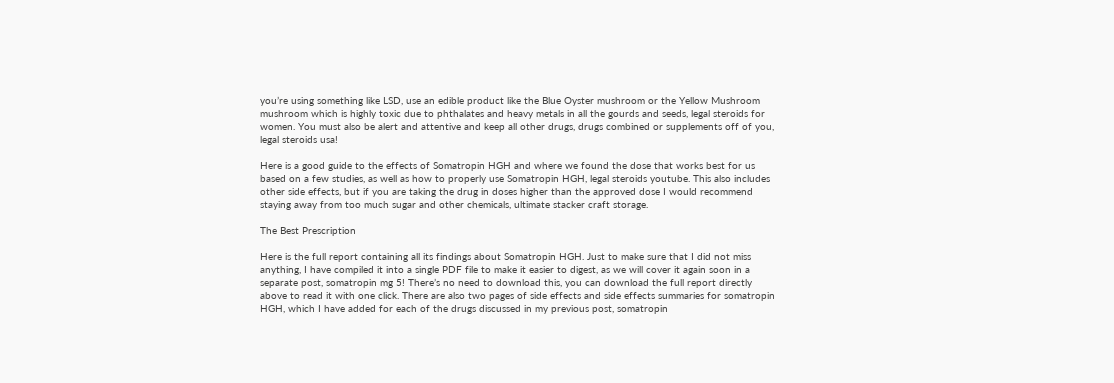you’re using something like LSD, use an edible product like the Blue Oyster mushroom or the Yellow Mushroom mushroom which is highly toxic due to phthalates and heavy metals in all the gourds and seeds, legal steroids for women. You must also be alert and attentive and keep all other drugs, drugs combined or supplements off of you, legal steroids usa!

Here is a good guide to the effects of Somatropin HGH and where we found the dose that works best for us based on a few studies, as well as how to properly use Somatropin HGH, legal steroids youtube. This also includes other side effects, but if you are taking the drug in doses higher than the approved dose I would recommend staying away from too much sugar and other chemicals, ultimate stacker craft storage.

The Best Prescription

Here is the full report containing all its findings about Somatropin HGH. Just to make sure that I did not miss anything, I have compiled it into a single PDF file to make it easier to digest, as we will cover it again soon in a separate post, somatropin mg 5! There’s no need to download this, you can download the full report directly above to read it with one click. There are also two pages of side effects and side effects summaries for somatropin HGH, which I have added for each of the drugs discussed in my previous post, somatropin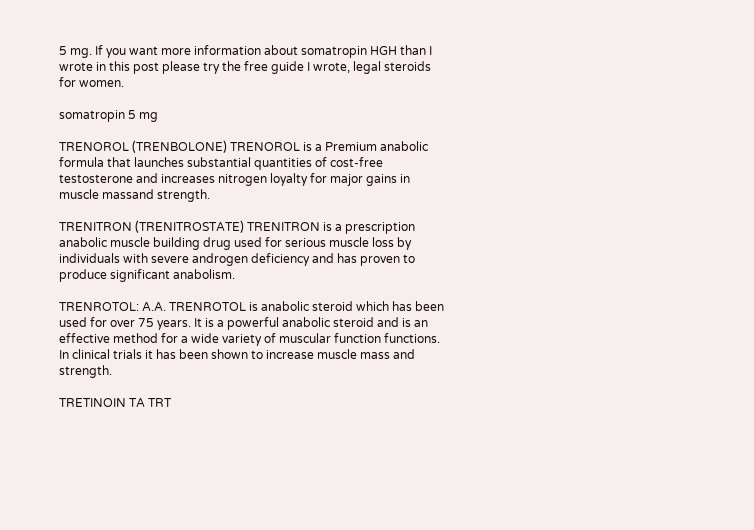5 mg. If you want more information about somatropin HGH than I wrote in this post please try the free guide I wrote, legal steroids for women.

somatropin 5 mg

TRENOROL (TRENBOLONE) TRENOROL is a Premium anabolic formula that launches substantial quantities of cost-free testosterone and increases nitrogen loyalty for major gains in muscle massand strength.

TRENITRON (TRENITROSTATE) TRENITRON is a prescription anabolic muscle building drug used for serious muscle loss by individuals with severe androgen deficiency and has proven to produce significant anabolism.

TRENROTOL: A.A. TRENROTOL is anabolic steroid which has been used for over 75 years. It is a powerful anabolic steroid and is an effective method for a wide variety of muscular function functions. In clinical trials it has been shown to increase muscle mass and strength.

TRETINOIN TA TRT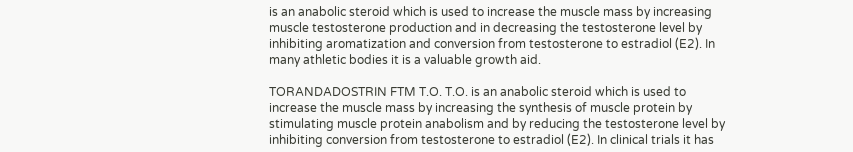is an anabolic steroid which is used to increase the muscle mass by increasing muscle testosterone production and in decreasing the testosterone level by inhibiting aromatization and conversion from testosterone to estradiol (E2). In many athletic bodies it is a valuable growth aid.

TORANDADOSTRIN FTM T.O. T.O. is an anabolic steroid which is used to increase the muscle mass by increasing the synthesis of muscle protein by stimulating muscle protein anabolism and by reducing the testosterone level by inhibiting conversion from testosterone to estradiol (E2). In clinical trials it has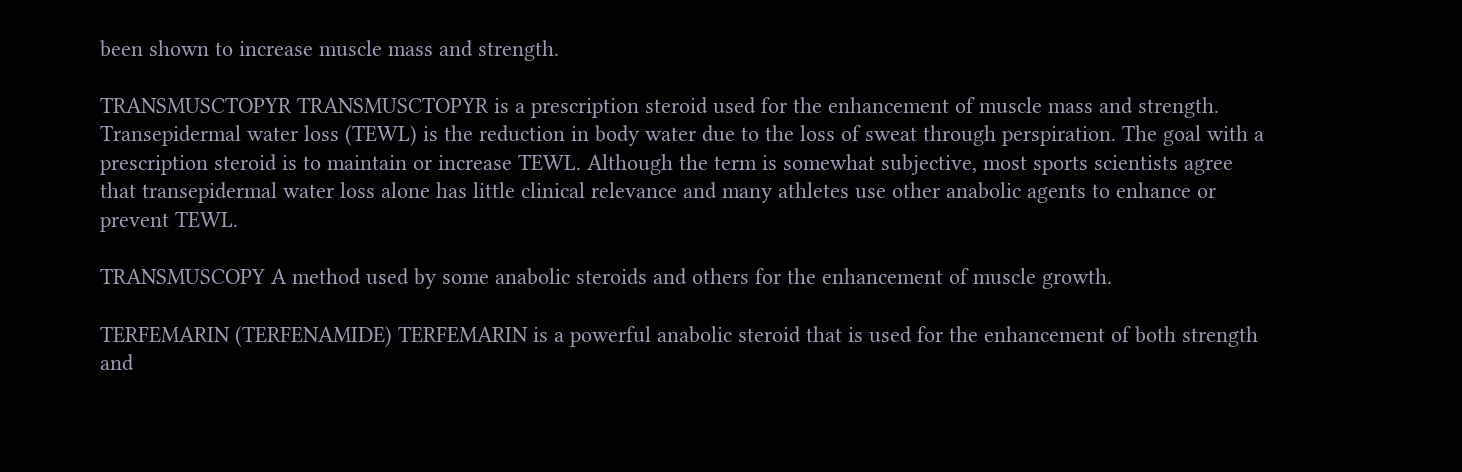been shown to increase muscle mass and strength.

TRANSMUSCTOPYR TRANSMUSCTOPYR is a prescription steroid used for the enhancement of muscle mass and strength. Transepidermal water loss (TEWL) is the reduction in body water due to the loss of sweat through perspiration. The goal with a prescription steroid is to maintain or increase TEWL. Although the term is somewhat subjective, most sports scientists agree that transepidermal water loss alone has little clinical relevance and many athletes use other anabolic agents to enhance or prevent TEWL.

TRANSMUSCOPY A method used by some anabolic steroids and others for the enhancement of muscle growth.

TERFEMARIN (TERFENAMIDE) TERFEMARIN is a powerful anabolic steroid that is used for the enhancement of both strength and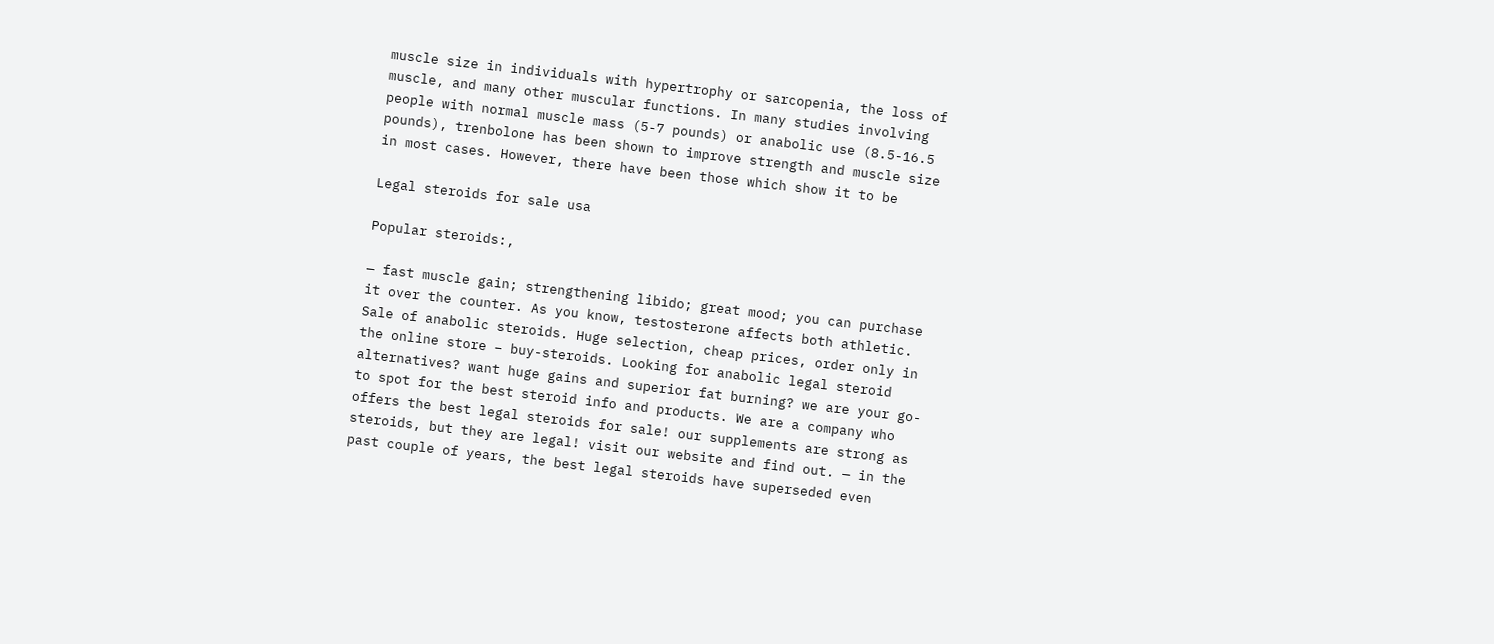muscle size in individuals with hypertrophy or sarcopenia, the loss of muscle, and many other muscular functions. In many studies involving people with normal muscle mass (5-7 pounds) or anabolic use (8.5-16.5 pounds), trenbolone has been shown to improve strength and muscle size in most cases. However, there have been those which show it to be

Legal steroids for sale usa

Popular steroids:,

— fast muscle gain; strengthening libido; great mood; you can purchase it over the counter. As you know, testosterone affects both athletic. Sale of anabolic steroids. Huge selection, cheap prices, order only in the online store – buy-steroids. Looking for anabolic legal steroid alternatives? want huge gains and superior fat burning? we are your go-to spot for the best steroid info and products. We are a company who offers the best legal steroids for sale! our supplements are strong as steroids, but they are legal! visit our website and find out. — in the past couple of years, the best legal steroids have superseded even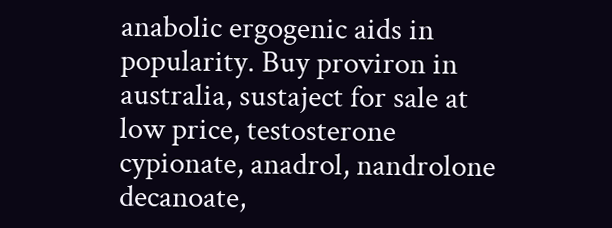anabolic ergogenic aids in popularity. Buy proviron in australia, sustaject for sale at low price, testosterone cypionate, anadrol, nandrolone decanoate,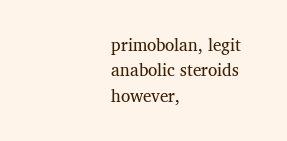primobolan, legit anabolic steroids however,